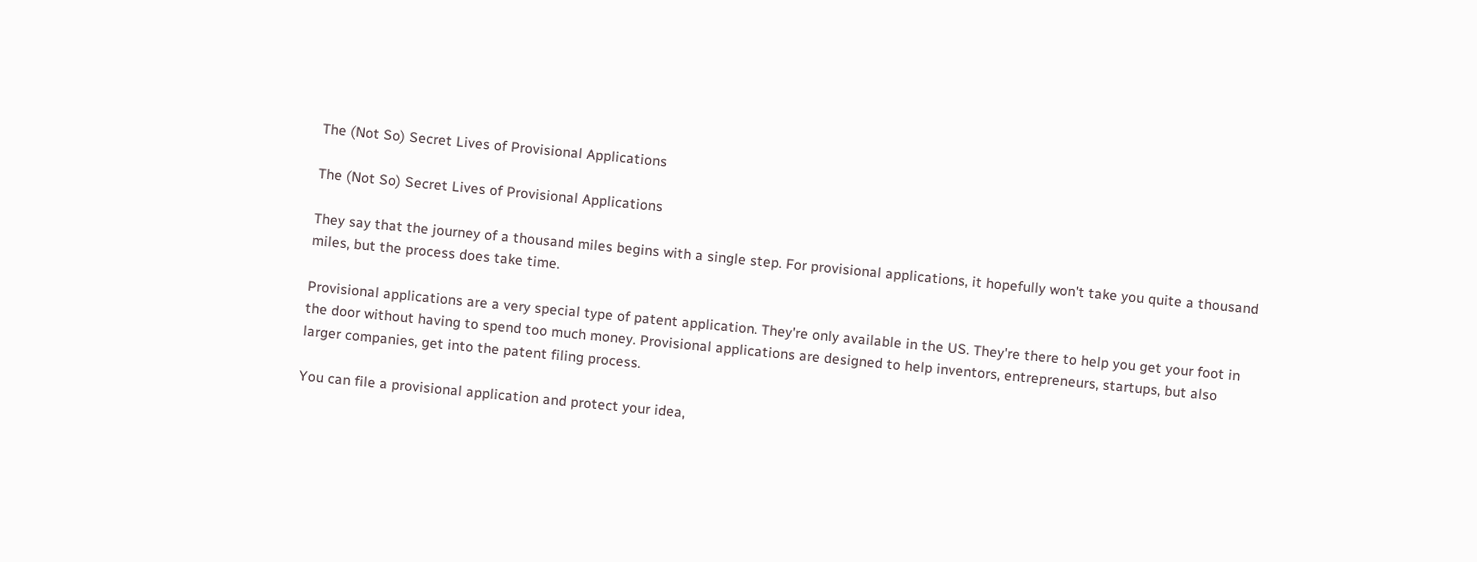The (Not So) Secret Lives of Provisional Applications

The (Not So) Secret Lives of Provisional Applications

They say that the journey of a thousand miles begins with a single step. For provisional applications, it hopefully won't take you quite a thousand miles, but the process does take time.

Provisional applications are a very special type of patent application. They're only available in the US. They're there to help you get your foot in the door without having to spend too much money. Provisional applications are designed to help inventors, entrepreneurs, startups, but also larger companies, get into the patent filing process.

You can file a provisional application and protect your idea,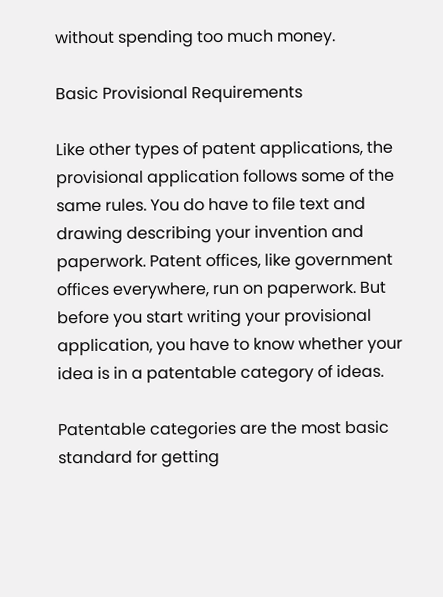without spending too much money.

Basic Provisional Requirements

Like other types of patent applications, the provisional application follows some of the same rules. You do have to file text and drawing describing your invention and paperwork. Patent offices, like government offices everywhere, run on paperwork. But before you start writing your provisional application, you have to know whether your idea is in a patentable category of ideas.

Patentable categories are the most basic standard for getting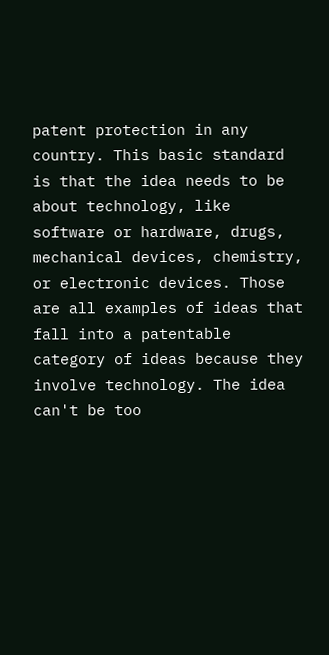patent protection in any country. This basic standard is that the idea needs to be about technology, like software or hardware, drugs, mechanical devices, chemistry, or electronic devices. Those are all examples of ideas that fall into a patentable category of ideas because they involve technology. The idea can't be too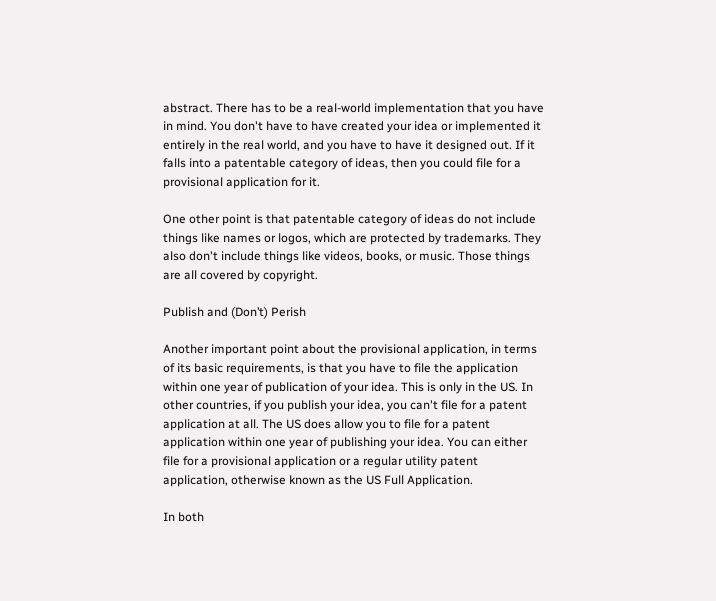abstract. There has to be a real-world implementation that you have in mind. You don't have to have created your idea or implemented it entirely in the real world, and you have to have it designed out. If it falls into a patentable category of ideas, then you could file for a provisional application for it.

One other point is that patentable category of ideas do not include things like names or logos, which are protected by trademarks. They also don't include things like videos, books, or music. Those things are all covered by copyright.

Publish and (Don’t) Perish

Another important point about the provisional application, in terms of its basic requirements, is that you have to file the application within one year of publication of your idea. This is only in the US. In other countries, if you publish your idea, you can't file for a patent application at all. The US does allow you to file for a patent application within one year of publishing your idea. You can either file for a provisional application or a regular utility patent application, otherwise known as the US Full Application.

In both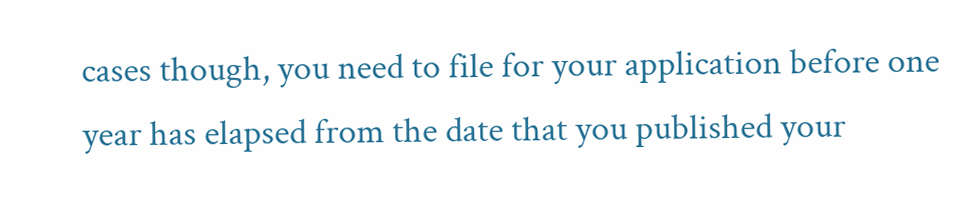cases though, you need to file for your application before one year has elapsed from the date that you published your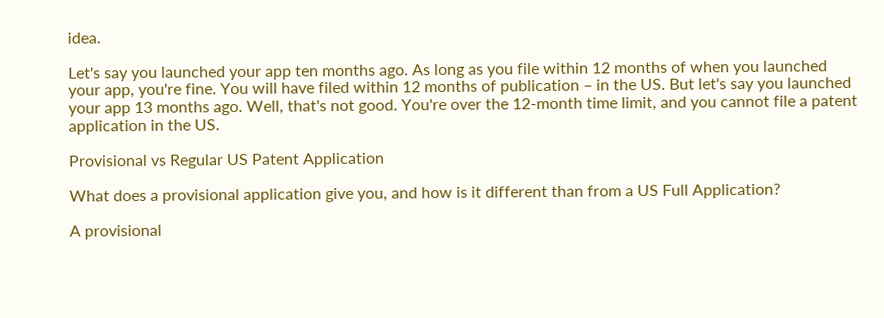idea.

Let's say you launched your app ten months ago. As long as you file within 12 months of when you launched your app, you're fine. You will have filed within 12 months of publication – in the US. But let's say you launched your app 13 months ago. Well, that's not good. You're over the 12-month time limit, and you cannot file a patent application in the US.

Provisional vs Regular US Patent Application

What does a provisional application give you, and how is it different than from a US Full Application?

A provisional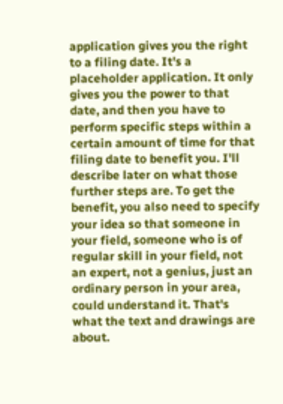application gives you the right to a filing date. It's a placeholder application. It only gives you the power to that date, and then you have to perform specific steps within a certain amount of time for that filing date to benefit you. I'll describe later on what those further steps are. To get the benefit, you also need to specify your idea so that someone in your field, someone who is of regular skill in your field, not an expert, not a genius, just an ordinary person in your area, could understand it. That's what the text and drawings are about.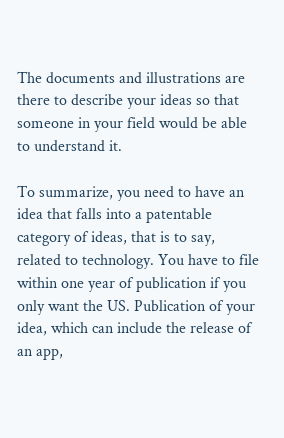The documents and illustrations are there to describe your ideas so that someone in your field would be able to understand it.

To summarize, you need to have an idea that falls into a patentable category of ideas, that is to say, related to technology. You have to file within one year of publication if you only want the US. Publication of your idea, which can include the release of an app,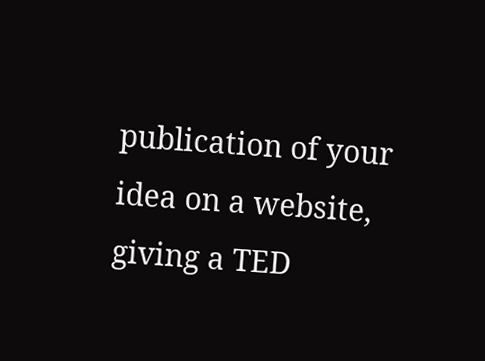publication of your idea on a website, giving a TED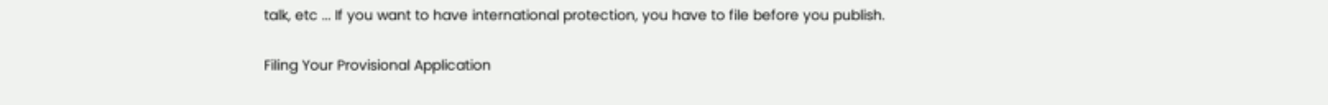talk, etc ... If you want to have international protection, you have to file before you publish.

Filing Your Provisional Application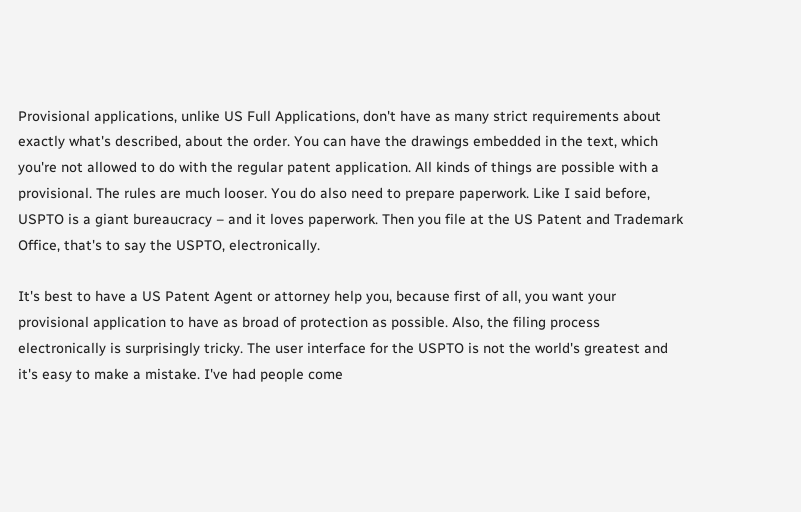Provisional applications, unlike US Full Applications, don't have as many strict requirements about exactly what's described, about the order. You can have the drawings embedded in the text, which you're not allowed to do with the regular patent application. All kinds of things are possible with a provisional. The rules are much looser. You do also need to prepare paperwork. Like I said before, USPTO is a giant bureaucracy – and it loves paperwork. Then you file at the US Patent and Trademark Office, that's to say the USPTO, electronically.

It's best to have a US Patent Agent or attorney help you, because first of all, you want your provisional application to have as broad of protection as possible. Also, the filing process electronically is surprisingly tricky. The user interface for the USPTO is not the world's greatest and it's easy to make a mistake. I've had people come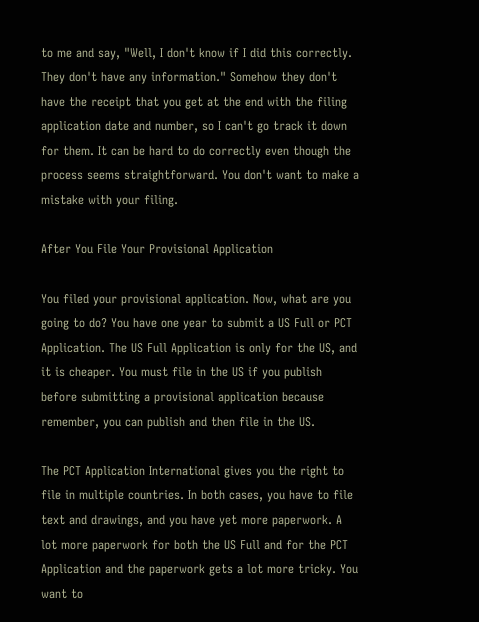to me and say, "Well, I don't know if I did this correctly. They don't have any information." Somehow they don't have the receipt that you get at the end with the filing application date and number, so I can't go track it down for them. It can be hard to do correctly even though the process seems straightforward. You don't want to make a mistake with your filing.

After You File Your Provisional Application

You filed your provisional application. Now, what are you going to do? You have one year to submit a US Full or PCT Application. The US Full Application is only for the US, and it is cheaper. You must file in the US if you publish before submitting a provisional application because remember, you can publish and then file in the US.

The PCT Application International gives you the right to file in multiple countries. In both cases, you have to file text and drawings, and you have yet more paperwork. A lot more paperwork for both the US Full and for the PCT Application and the paperwork gets a lot more tricky. You want to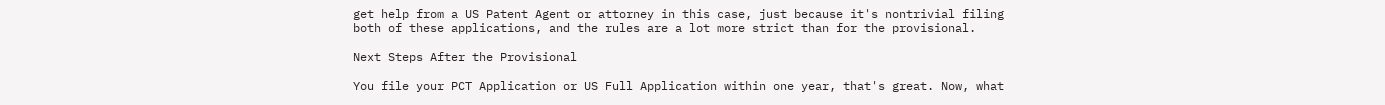get help from a US Patent Agent or attorney in this case, just because it's nontrivial filing both of these applications, and the rules are a lot more strict than for the provisional.

Next Steps After the Provisional

You file your PCT Application or US Full Application within one year, that's great. Now, what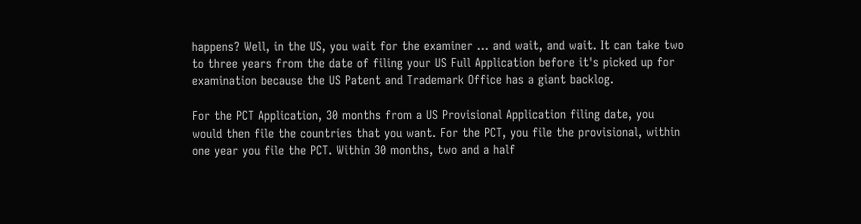happens? Well, in the US, you wait for the examiner ... and wait, and wait. It can take two to three years from the date of filing your US Full Application before it's picked up for examination because the US Patent and Trademark Office has a giant backlog.

For the PCT Application, 30 months from a US Provisional Application filing date, you would then file the countries that you want. For the PCT, you file the provisional, within one year you file the PCT. Within 30 months, two and a half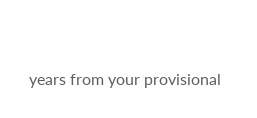years from your provisional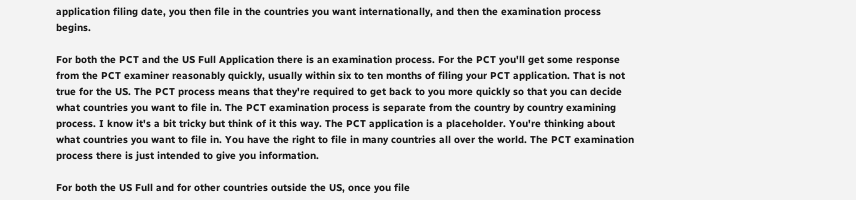application filing date, you then file in the countries you want internationally, and then the examination process begins.

For both the PCT and the US Full Application there is an examination process. For the PCT you'll get some response from the PCT examiner reasonably quickly, usually within six to ten months of filing your PCT application. That is not true for the US. The PCT process means that they're required to get back to you more quickly so that you can decide what countries you want to file in. The PCT examination process is separate from the country by country examining process. I know it's a bit tricky but think of it this way. The PCT application is a placeholder. You're thinking about what countries you want to file in. You have the right to file in many countries all over the world. The PCT examination process there is just intended to give you information.

For both the US Full and for other countries outside the US, once you file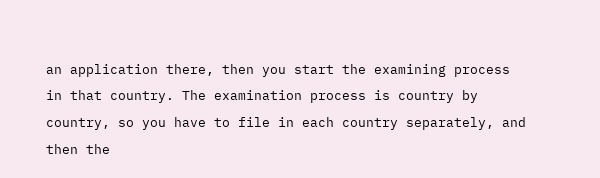an application there, then you start the examining process in that country. The examination process is country by country, so you have to file in each country separately, and then the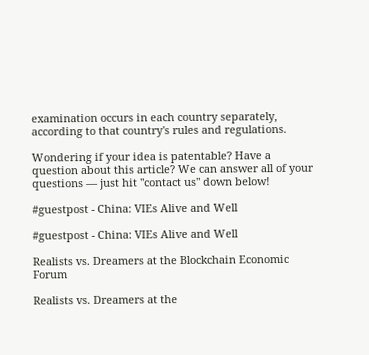examination occurs in each country separately, according to that country's rules and regulations.

Wondering if your idea is patentable? Have a question about this article? We can answer all of your questions — just hit "contact us" down below!

#guestpost - China: VIEs Alive and Well

#guestpost - China: VIEs Alive and Well

Realists vs. Dreamers at the Blockchain Economic Forum

Realists vs. Dreamers at the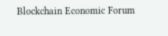Blockchain Economic Forum